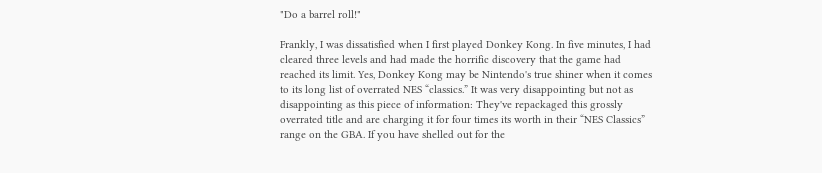"Do a barrel roll!"

Frankly, I was dissatisfied when I first played Donkey Kong. In five minutes, I had cleared three levels and had made the horrific discovery that the game had reached its limit. Yes, Donkey Kong may be Nintendo's true shiner when it comes to its long list of overrated NES “classics.” It was very disappointing but not as disappointing as this piece of information: They've repackaged this grossly overrated title and are charging it for four times its worth in their “NES Classics” range on the GBA. If you have shelled out for the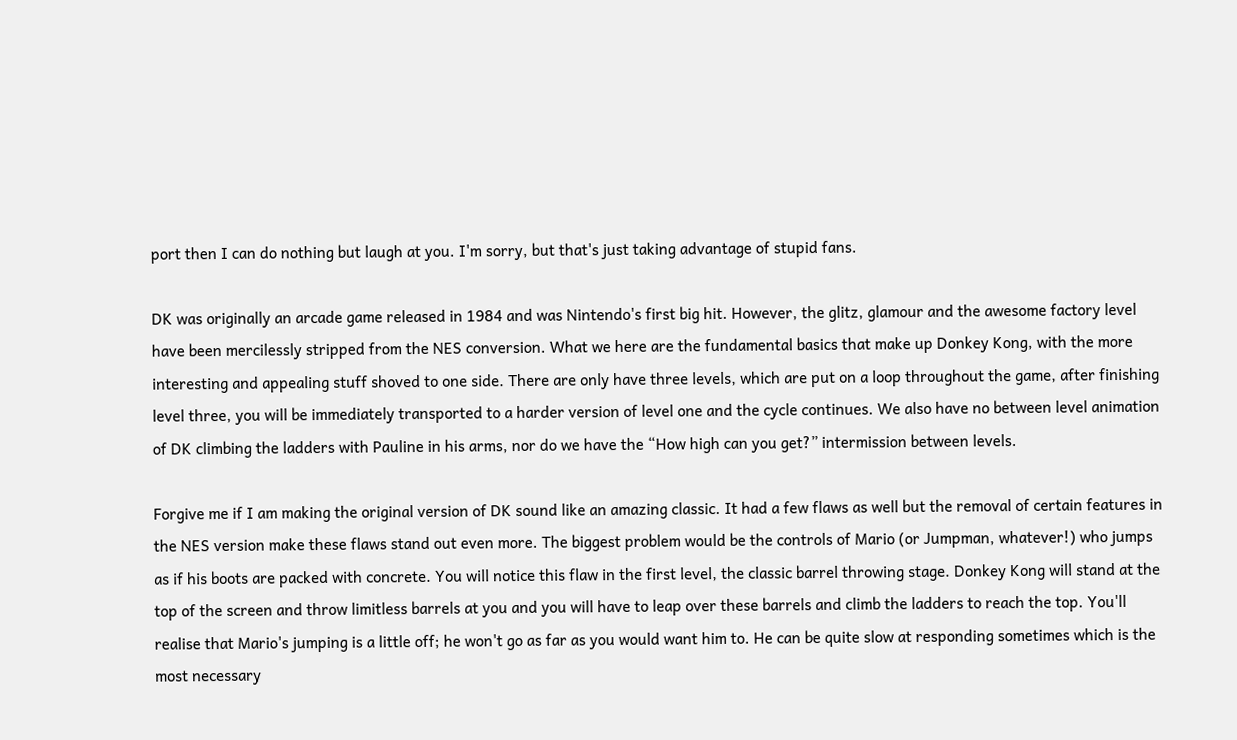port then I can do nothing but laugh at you. I'm sorry, but that's just taking advantage of stupid fans.

DK was originally an arcade game released in 1984 and was Nintendo's first big hit. However, the glitz, glamour and the awesome factory level have been mercilessly stripped from the NES conversion. What we here are the fundamental basics that make up Donkey Kong, with the more interesting and appealing stuff shoved to one side. There are only have three levels, which are put on a loop throughout the game, after finishing level three, you will be immediately transported to a harder version of level one and the cycle continues. We also have no between level animation of DK climbing the ladders with Pauline in his arms, nor do we have the “How high can you get?” intermission between levels.

Forgive me if I am making the original version of DK sound like an amazing classic. It had a few flaws as well but the removal of certain features in the NES version make these flaws stand out even more. The biggest problem would be the controls of Mario (or Jumpman, whatever!) who jumps as if his boots are packed with concrete. You will notice this flaw in the first level, the classic barrel throwing stage. Donkey Kong will stand at the top of the screen and throw limitless barrels at you and you will have to leap over these barrels and climb the ladders to reach the top. You'll realise that Mario's jumping is a little off; he won't go as far as you would want him to. He can be quite slow at responding sometimes which is the most necessary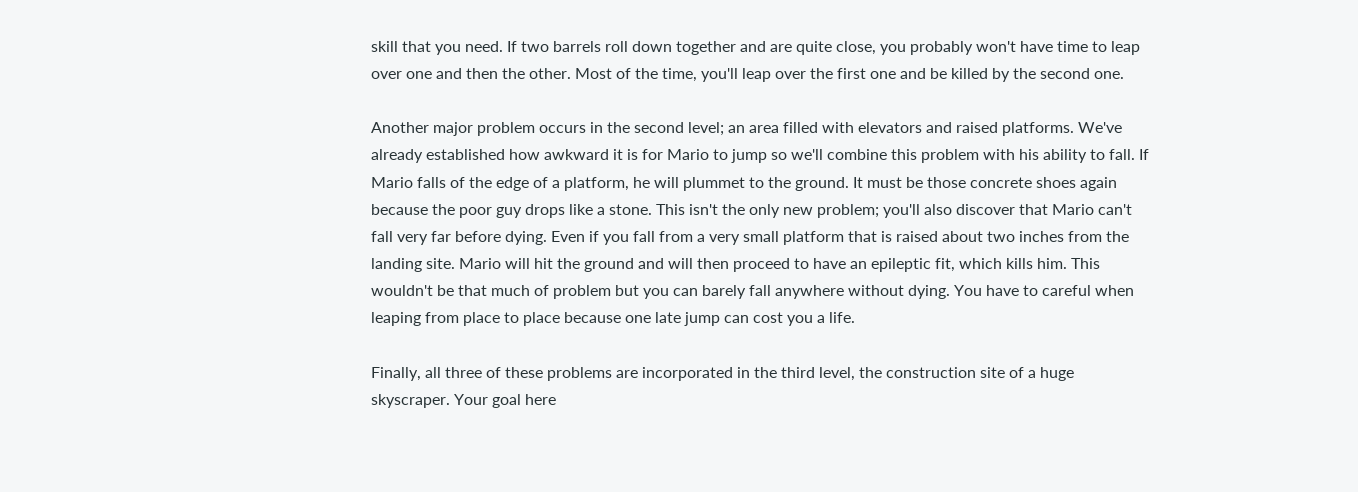skill that you need. If two barrels roll down together and are quite close, you probably won't have time to leap over one and then the other. Most of the time, you'll leap over the first one and be killed by the second one.

Another major problem occurs in the second level; an area filled with elevators and raised platforms. We've already established how awkward it is for Mario to jump so we'll combine this problem with his ability to fall. If Mario falls of the edge of a platform, he will plummet to the ground. It must be those concrete shoes again because the poor guy drops like a stone. This isn't the only new problem; you'll also discover that Mario can't fall very far before dying. Even if you fall from a very small platform that is raised about two inches from the landing site. Mario will hit the ground and will then proceed to have an epileptic fit, which kills him. This wouldn't be that much of problem but you can barely fall anywhere without dying. You have to careful when leaping from place to place because one late jump can cost you a life.

Finally, all three of these problems are incorporated in the third level, the construction site of a huge skyscraper. Your goal here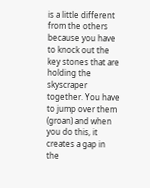is a little different from the others because you have to knock out the key stones that are holding the skyscraper together. You have to jump over them (groan) and when you do this, it creates a gap in the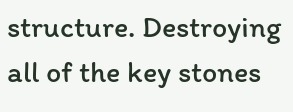structure. Destroying all of the key stones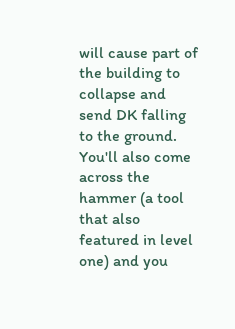will cause part of the building to collapse and send DK falling to the ground. You'll also come across the hammer (a tool that also featured in level one) and you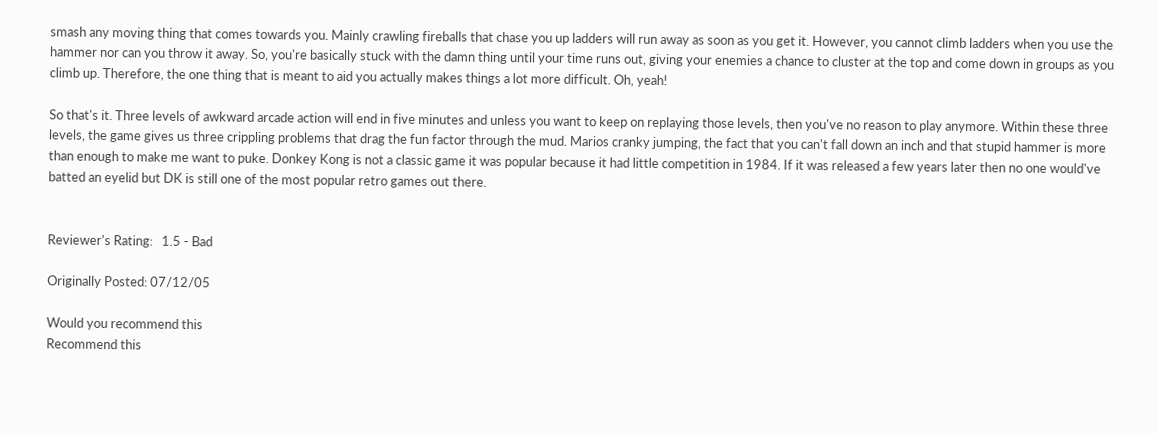smash any moving thing that comes towards you. Mainly crawling fireballs that chase you up ladders will run away as soon as you get it. However, you cannot climb ladders when you use the hammer nor can you throw it away. So, you're basically stuck with the damn thing until your time runs out, giving your enemies a chance to cluster at the top and come down in groups as you climb up. Therefore, the one thing that is meant to aid you actually makes things a lot more difficult. Oh, yeah!

So that's it. Three levels of awkward arcade action will end in five minutes and unless you want to keep on replaying those levels, then you've no reason to play anymore. Within these three levels, the game gives us three crippling problems that drag the fun factor through the mud. Marios cranky jumping, the fact that you can't fall down an inch and that stupid hammer is more than enough to make me want to puke. Donkey Kong is not a classic game it was popular because it had little competition in 1984. If it was released a few years later then no one would've batted an eyelid but DK is still one of the most popular retro games out there.


Reviewer's Rating:   1.5 - Bad

Originally Posted: 07/12/05

Would you recommend this
Recommend this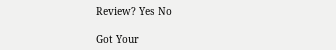Review? Yes No

Got Your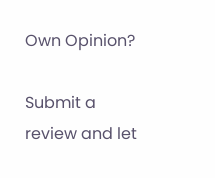Own Opinion?

Submit a review and let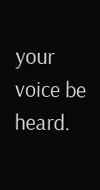your voice be heard.